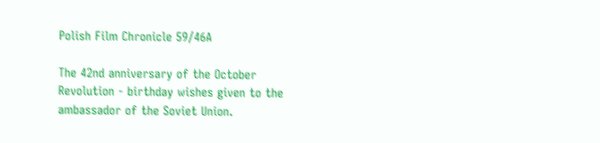Polish Film Chronicle 59/46A

The 42nd anniversary of the October Revolution - birthday wishes given to the ambassador of the Soviet Union.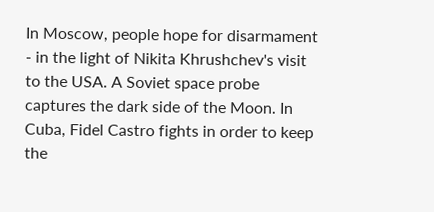In Moscow, people hope for disarmament - in the light of Nikita Khrushchev's visit to the USA. A Soviet space probe captures the dark side of the Moon. In Cuba, Fidel Castro fights in order to keep the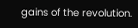gains of the revolution.